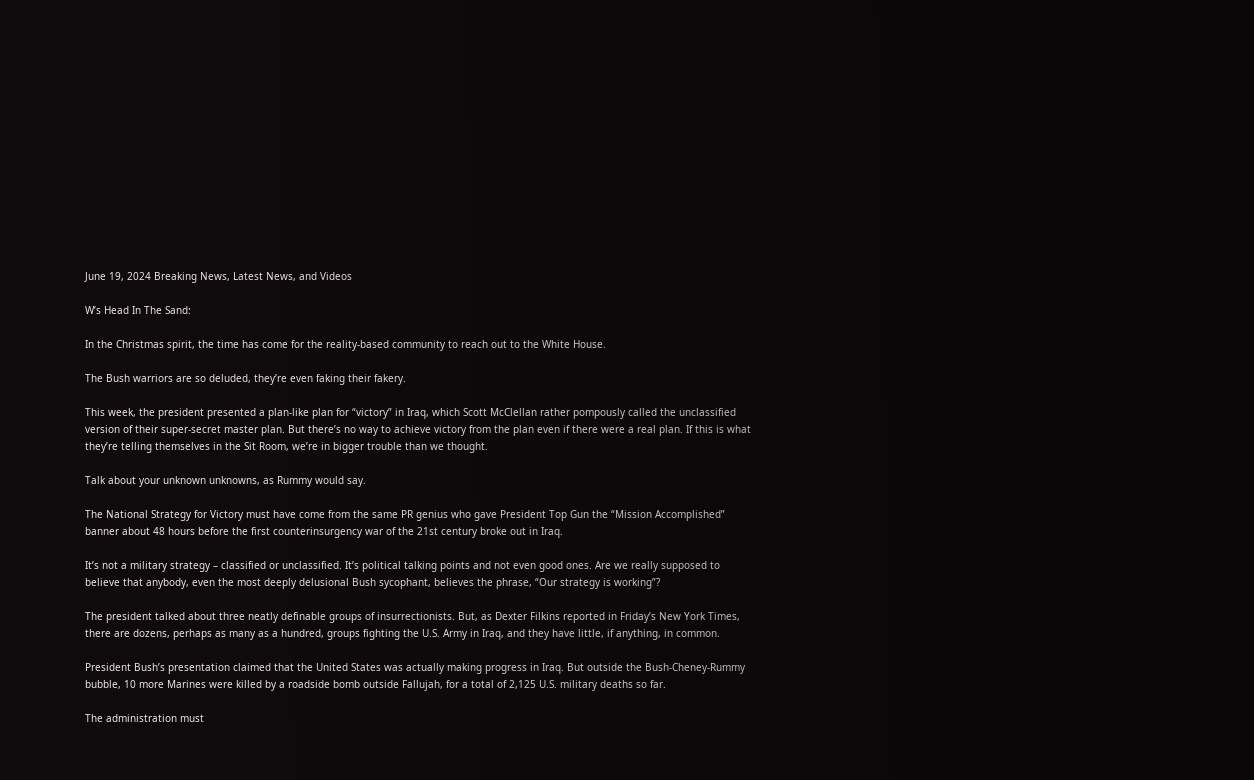June 19, 2024 Breaking News, Latest News, and Videos

W’s Head In The Sand:

In the Christmas spirit, the time has come for the reality-based community to reach out to the White House.

The Bush warriors are so deluded, they’re even faking their fakery.

This week, the president presented a plan-like plan for “victory” in Iraq, which Scott McClellan rather pompously called the unclassified version of their super-secret master plan. But there’s no way to achieve victory from the plan even if there were a real plan. If this is what they’re telling themselves in the Sit Room, we’re in bigger trouble than we thought.

Talk about your unknown unknowns, as Rummy would say.

The National Strategy for Victory must have come from the same PR genius who gave President Top Gun the “Mission Accomplished” banner about 48 hours before the first counterinsurgency war of the 21st century broke out in Iraq.

It’s not a military strategy – classified or unclassified. It’s political talking points and not even good ones. Are we really supposed to believe that anybody, even the most deeply delusional Bush sycophant, believes the phrase, “Our strategy is working”?

The president talked about three neatly definable groups of insurrectionists. But, as Dexter Filkins reported in Friday’s New York Times, there are dozens, perhaps as many as a hundred, groups fighting the U.S. Army in Iraq, and they have little, if anything, in common.

President Bush’s presentation claimed that the United States was actually making progress in Iraq. But outside the Bush-Cheney-Rummy bubble, 10 more Marines were killed by a roadside bomb outside Fallujah, for a total of 2,125 U.S. military deaths so far.

The administration must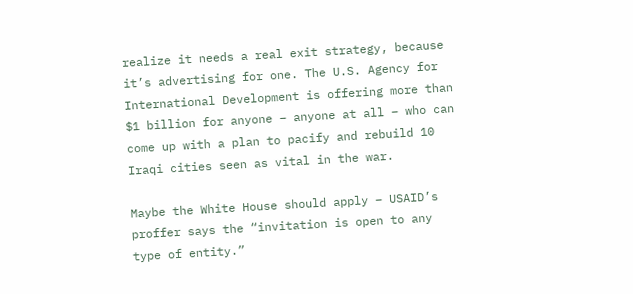realize it needs a real exit strategy, because it’s advertising for one. The U.S. Agency for International Development is offering more than $1 billion for anyone – anyone at all – who can come up with a plan to pacify and rebuild 10 Iraqi cities seen as vital in the war.

Maybe the White House should apply – USAID’s proffer says the “invitation is open to any type of entity.”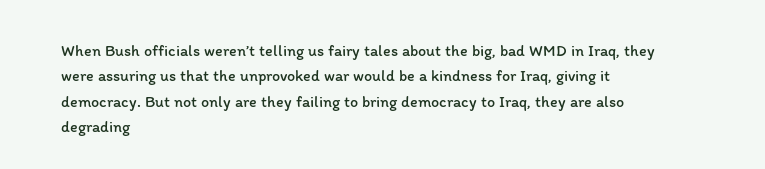When Bush officials weren’t telling us fairy tales about the big, bad WMD in Iraq, they were assuring us that the unprovoked war would be a kindness for Iraq, giving it democracy. But not only are they failing to bring democracy to Iraq, they are also degrading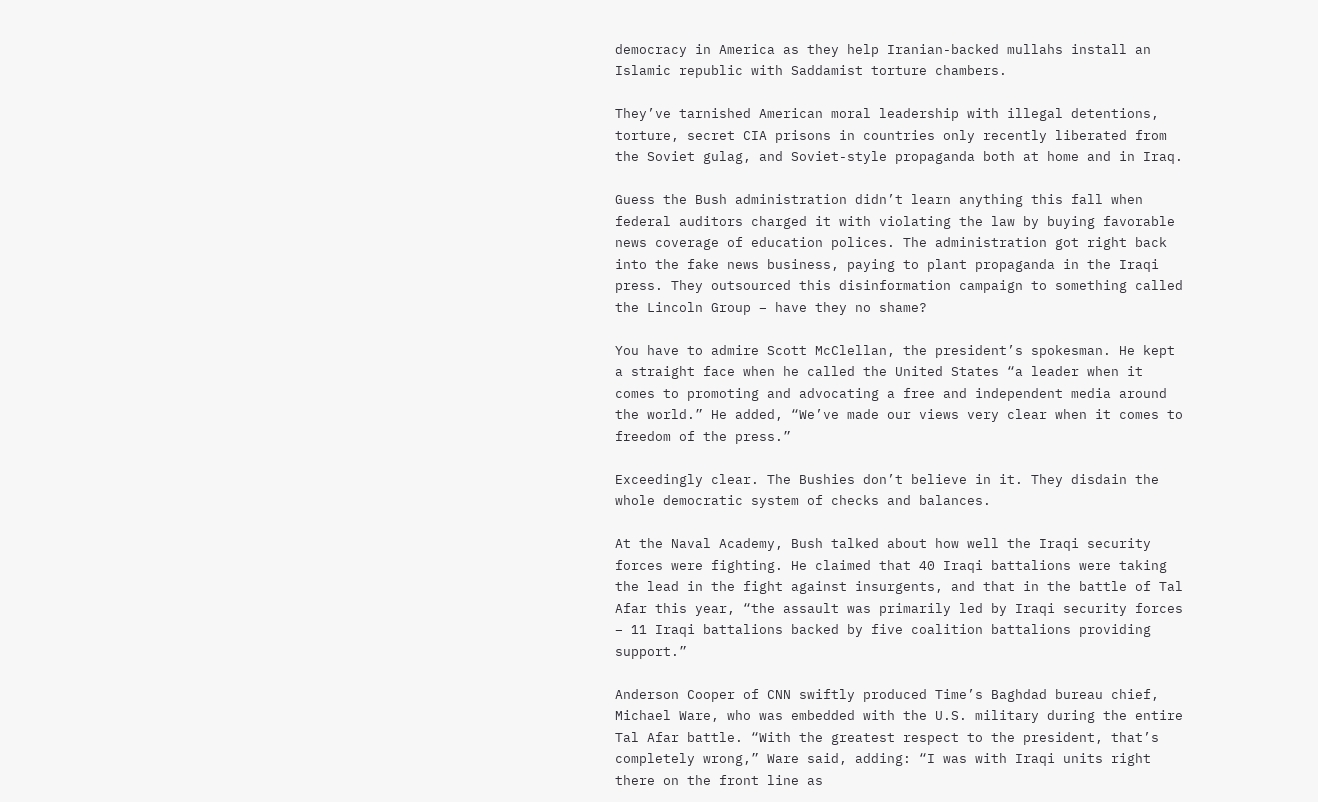democracy in America as they help Iranian-backed mullahs install an Islamic republic with Saddamist torture chambers.

They’ve tarnished American moral leadership with illegal detentions, torture, secret CIA prisons in countries only recently liberated from the Soviet gulag, and Soviet-style propaganda both at home and in Iraq.

Guess the Bush administration didn’t learn anything this fall when federal auditors charged it with violating the law by buying favorable news coverage of education polices. The administration got right back into the fake news business, paying to plant propaganda in the Iraqi press. They outsourced this disinformation campaign to something called the Lincoln Group – have they no shame?

You have to admire Scott McClellan, the president’s spokesman. He kept a straight face when he called the United States “a leader when it comes to promoting and advocating a free and independent media around the world.” He added, “We’ve made our views very clear when it comes to freedom of the press.”

Exceedingly clear. The Bushies don’t believe in it. They disdain the whole democratic system of checks and balances.

At the Naval Academy, Bush talked about how well the Iraqi security forces were fighting. He claimed that 40 Iraqi battalions were taking the lead in the fight against insurgents, and that in the battle of Tal Afar this year, “the assault was primarily led by Iraqi security forces – 11 Iraqi battalions backed by five coalition battalions providing support.”

Anderson Cooper of CNN swiftly produced Time’s Baghdad bureau chief, Michael Ware, who was embedded with the U.S. military during the entire Tal Afar battle. “With the greatest respect to the president, that’s completely wrong,” Ware said, adding: “I was with Iraqi units right there on the front line as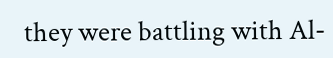they were battling with Al-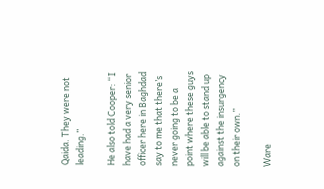Qaida. They were not leading.”

He also told Cooper: “I have had a very senior officer here in Baghdad say to me that there’s never going to be a point where these guys will be able to stand up against the insurgency on their own.”

Ware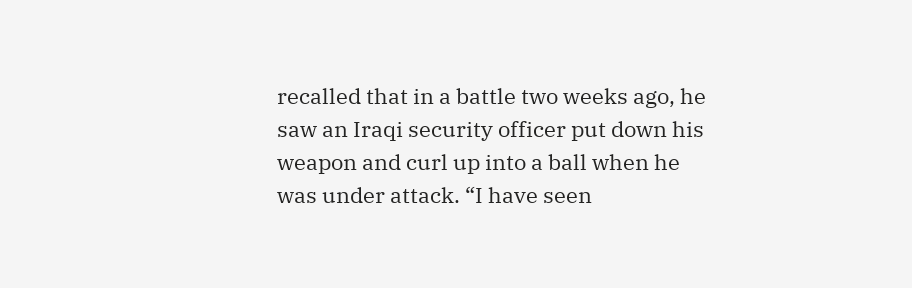recalled that in a battle two weeks ago, he saw an Iraqi security officer put down his weapon and curl up into a ball when he was under attack. “I have seen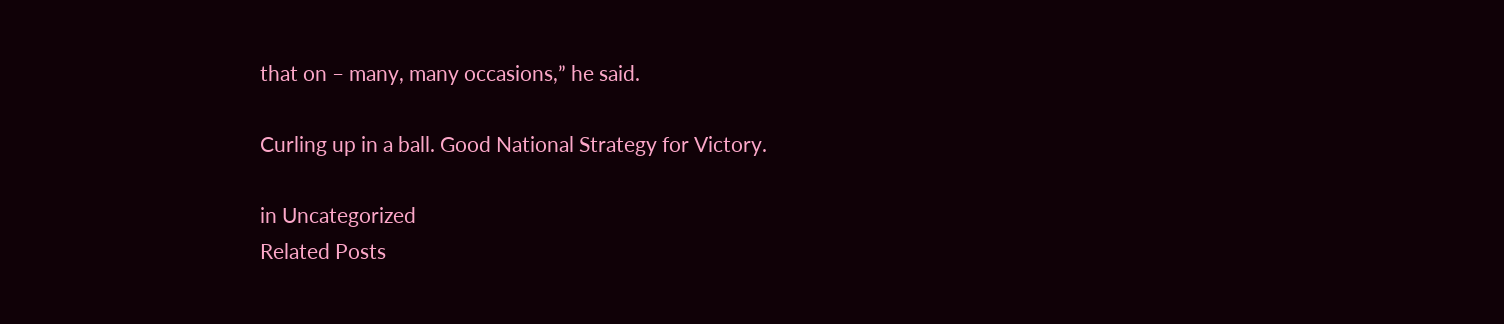that on – many, many occasions,” he said.

Curling up in a ball. Good National Strategy for Victory.

in Uncategorized
Related Posts